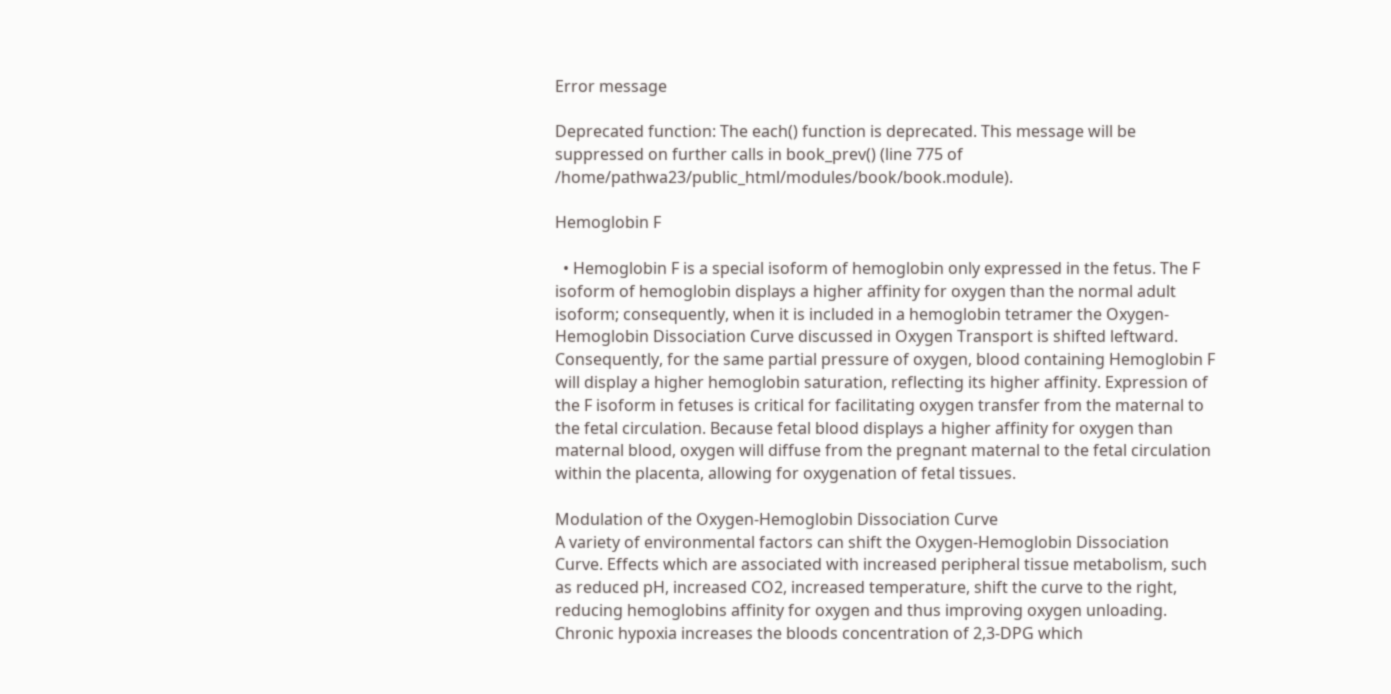Error message

Deprecated function: The each() function is deprecated. This message will be suppressed on further calls in book_prev() (line 775 of /home/pathwa23/public_html/modules/book/book.module).

Hemoglobin F

  • Hemoglobin F is a special isoform of hemoglobin only expressed in the fetus. The F isoform of hemoglobin displays a higher affinity for oxygen than the normal adult isoform; consequently, when it is included in a hemoglobin tetramer the Oxygen-Hemoglobin Dissociation Curve discussed in Oxygen Transport is shifted leftward. Consequently, for the same partial pressure of oxygen, blood containing Hemoglobin F will display a higher hemoglobin saturation, reflecting its higher affinity. Expression of the F isoform in fetuses is critical for facilitating oxygen transfer from the maternal to the fetal circulation. Because fetal blood displays a higher affinity for oxygen than maternal blood, oxygen will diffuse from the pregnant maternal to the fetal circulation within the placenta, allowing for oxygenation of fetal tissues.

Modulation of the Oxygen-Hemoglobin Dissociation Curve
A variety of environmental factors can shift the Oxygen-Hemoglobin Dissociation Curve. Effects which are associated with increased peripheral tissue metabolism, such as reduced pH, increased CO2, increased temperature, shift the curve to the right, reducing hemoglobins affinity for oxygen and thus improving oxygen unloading. Chronic hypoxia increases the bloods concentration of 2,3-DPG which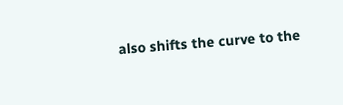also shifts the curve to the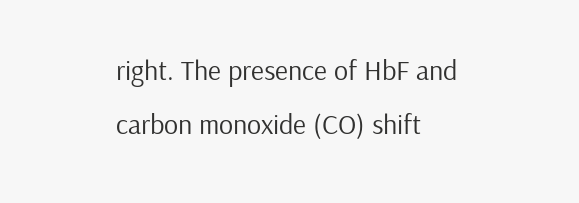right. The presence of HbF and carbon monoxide (CO) shift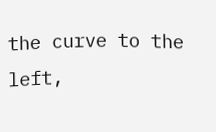the curve to the left,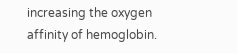increasing the oxygen affinity of hemoglobin.